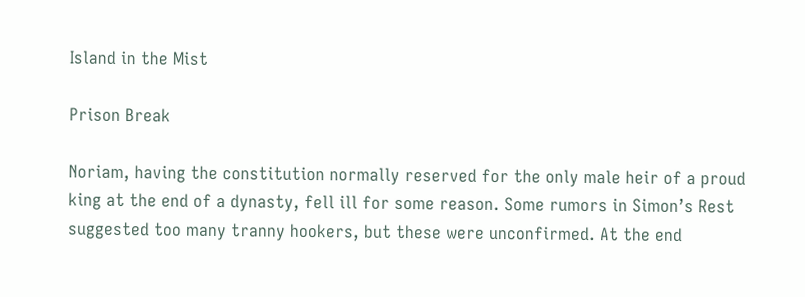Island in the Mist

Prison Break

Noriam, having the constitution normally reserved for the only male heir of a proud king at the end of a dynasty, fell ill for some reason. Some rumors in Simon’s Rest suggested too many tranny hookers, but these were unconfirmed. At the end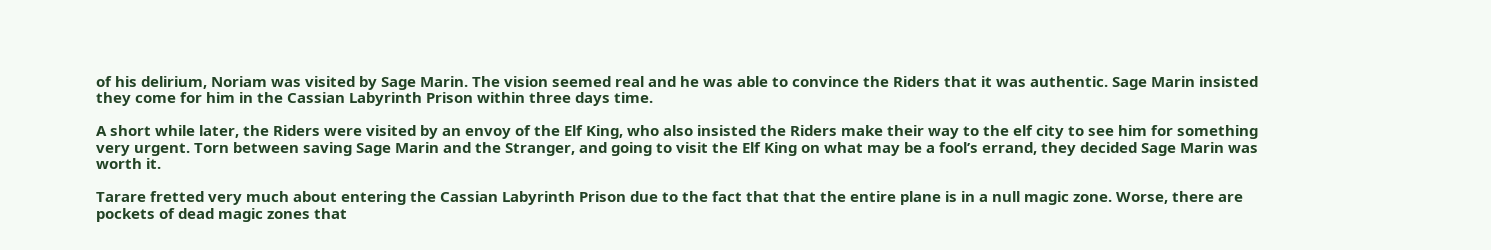of his delirium, Noriam was visited by Sage Marin. The vision seemed real and he was able to convince the Riders that it was authentic. Sage Marin insisted they come for him in the Cassian Labyrinth Prison within three days time.

A short while later, the Riders were visited by an envoy of the Elf King, who also insisted the Riders make their way to the elf city to see him for something very urgent. Torn between saving Sage Marin and the Stranger, and going to visit the Elf King on what may be a fool’s errand, they decided Sage Marin was worth it.

Tarare fretted very much about entering the Cassian Labyrinth Prison due to the fact that that the entire plane is in a null magic zone. Worse, there are pockets of dead magic zones that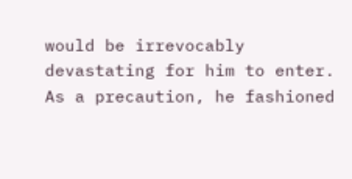would be irrevocably devastating for him to enter. As a precaution, he fashioned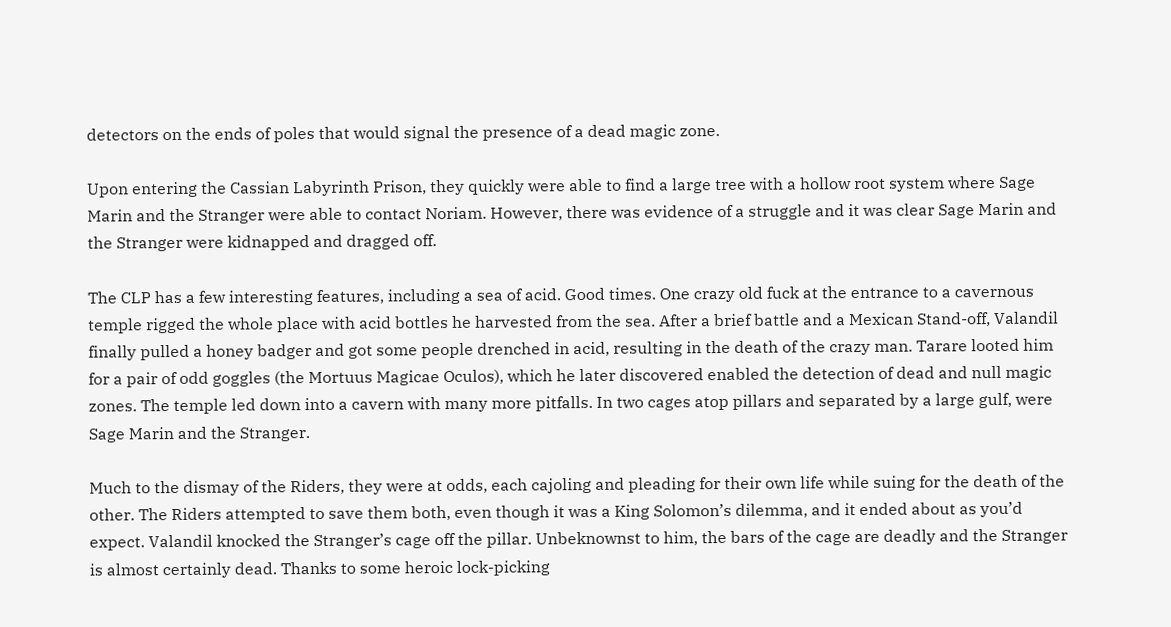detectors on the ends of poles that would signal the presence of a dead magic zone.

Upon entering the Cassian Labyrinth Prison, they quickly were able to find a large tree with a hollow root system where Sage Marin and the Stranger were able to contact Noriam. However, there was evidence of a struggle and it was clear Sage Marin and the Stranger were kidnapped and dragged off.

The CLP has a few interesting features, including a sea of acid. Good times. One crazy old fuck at the entrance to a cavernous temple rigged the whole place with acid bottles he harvested from the sea. After a brief battle and a Mexican Stand-off, Valandil finally pulled a honey badger and got some people drenched in acid, resulting in the death of the crazy man. Tarare looted him for a pair of odd goggles (the Mortuus Magicae Oculos), which he later discovered enabled the detection of dead and null magic zones. The temple led down into a cavern with many more pitfalls. In two cages atop pillars and separated by a large gulf, were Sage Marin and the Stranger.

Much to the dismay of the Riders, they were at odds, each cajoling and pleading for their own life while suing for the death of the other. The Riders attempted to save them both, even though it was a King Solomon’s dilemma, and it ended about as you’d expect. Valandil knocked the Stranger’s cage off the pillar. Unbeknownst to him, the bars of the cage are deadly and the Stranger is almost certainly dead. Thanks to some heroic lock-picking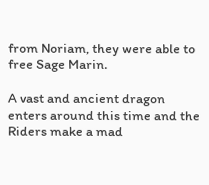from Noriam, they were able to free Sage Marin.

A vast and ancient dragon enters around this time and the Riders make a mad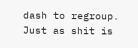dash to regroup. Just as shit is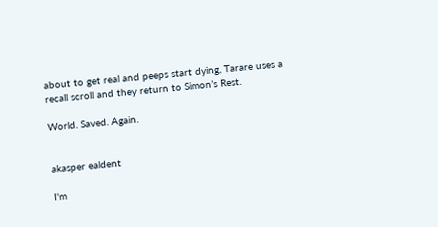about to get real and peeps start dying, Tarare uses a recall scroll and they return to Simon’s Rest.

World. Saved. Again.


akasper ealdent

I'm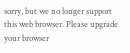sorry, but we no longer support this web browser. Please upgrade your browser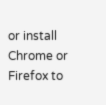or install Chrome or Firefox to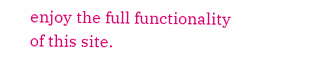enjoy the full functionality of this site.